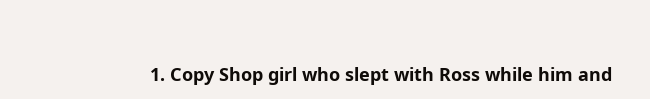1. Copy Shop girl who slept with Ross while him and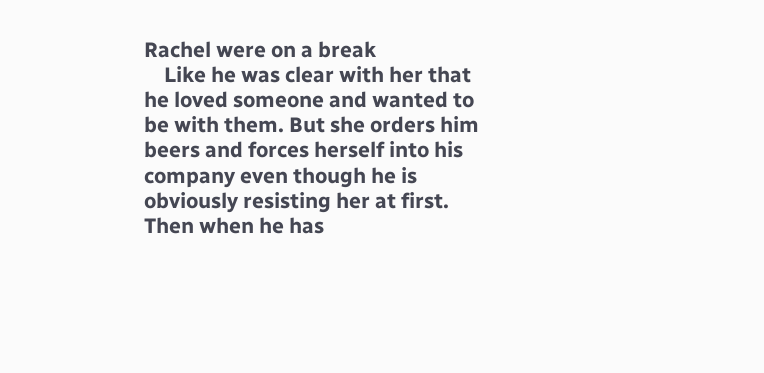Rachel were on a break
    Like he was clear with her that he loved someone and wanted to be with them. But she orders him beers and forces herself into his company even though he is obviously resisting her at first. Then when he has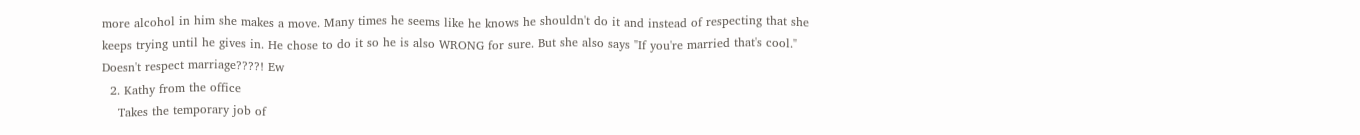more alcohol in him she makes a move. Many times he seems like he knows he shouldn't do it and instead of respecting that she keeps trying until he gives in. He chose to do it so he is also WRONG for sure. But she also says "If you're married that's cool." Doesn't respect marriage????! Ew
  2. Kathy from the office
    Takes the temporary job of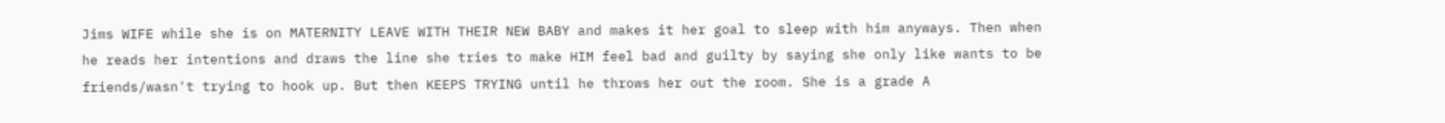Jims WIFE while she is on MATERNITY LEAVE WITH THEIR NEW BABY and makes it her goal to sleep with him anyways. Then when he reads her intentions and draws the line she tries to make HIM feel bad and guilty by saying she only like wants to be friends/wasn't trying to hook up. But then KEEPS TRYING until he throws her out the room. She is a grade A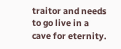traitor and needs to go live in a cave for eternity.